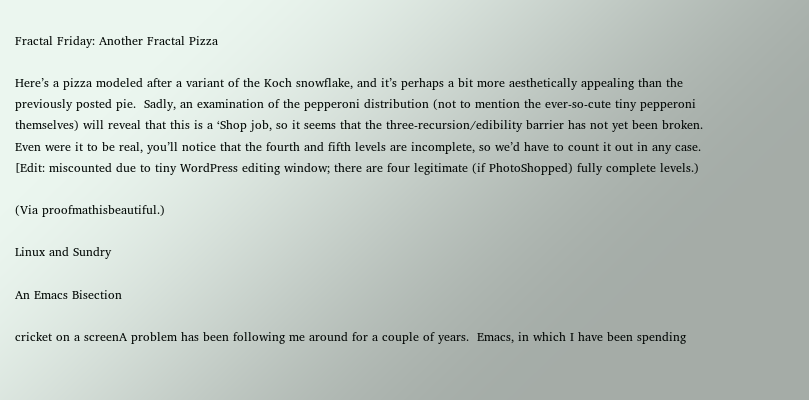Fractal Friday: Another Fractal Pizza

Here’s a pizza modeled after a variant of the Koch snowflake, and it’s perhaps a bit more aesthetically appealing than the previously posted pie.  Sadly, an examination of the pepperoni distribution (not to mention the ever-so-cute tiny pepperoni themselves) will reveal that this is a ‘Shop job, so it seems that the three-recursion/edibility barrier has not yet been broken.  Even were it to be real, you’ll notice that the fourth and fifth levels are incomplete, so we’d have to count it out in any case. [Edit: miscounted due to tiny WordPress editing window; there are four legitimate (if PhotoShopped) fully complete levels.)

(Via proofmathisbeautiful.)

Linux and Sundry

An Emacs Bisection

cricket on a screenA problem has been following me around for a couple of years.  Emacs, in which I have been spending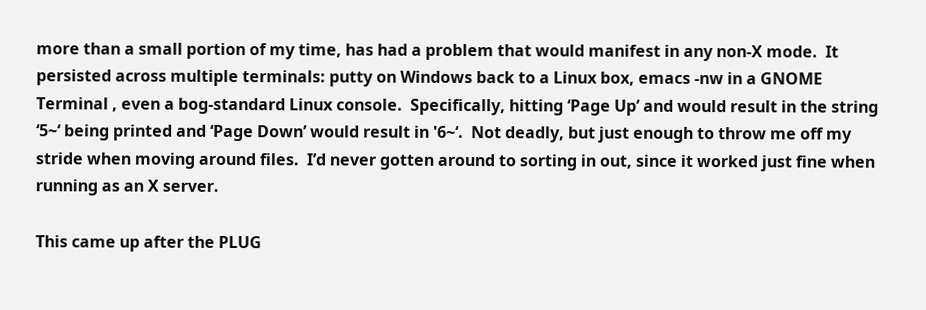more than a small portion of my time, has had a problem that would manifest in any non-X mode.  It persisted across multiple terminals: putty on Windows back to a Linux box, emacs -nw in a GNOME Terminal , even a bog-standard Linux console.  Specifically, hitting ‘Page Up’ and would result in the string ‘5~‘ being printed and ‘Page Down’ would result in '6~‘.  Not deadly, but just enough to throw me off my stride when moving around files.  I’d never gotten around to sorting in out, since it worked just fine when running as an X server.

This came up after the PLUG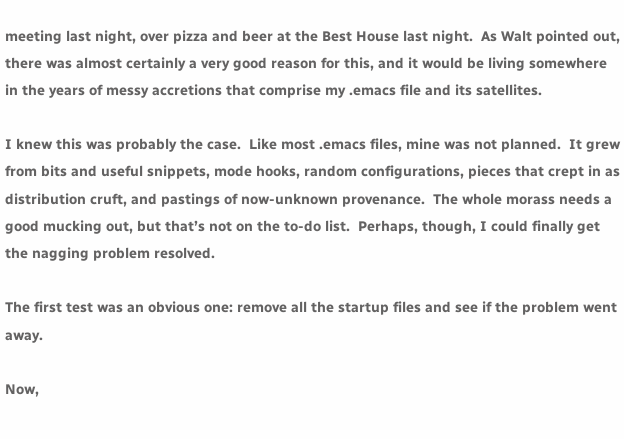meeting last night, over pizza and beer at the Best House last night.  As Walt pointed out, there was almost certainly a very good reason for this, and it would be living somewhere in the years of messy accretions that comprise my .emacs file and its satellites.

I knew this was probably the case.  Like most .emacs files, mine was not planned.  It grew from bits and useful snippets, mode hooks, random configurations, pieces that crept in as distribution cruft, and pastings of now-unknown provenance.  The whole morass needs a good mucking out, but that’s not on the to-do list.  Perhaps, though, I could finally get the nagging problem resolved.

The first test was an obvious one: remove all the startup files and see if the problem went away.

Now,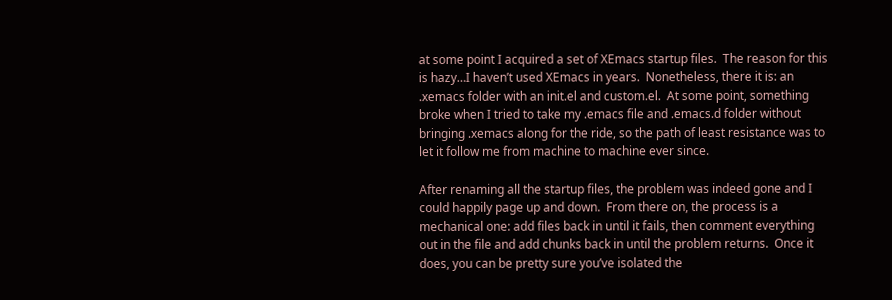at some point I acquired a set of XEmacs startup files.  The reason for this is hazy…I haven’t used XEmacs in years.  Nonetheless, there it is: an .xemacs folder with an init.el and custom.el.  At some point, something broke when I tried to take my .emacs file and .emacs.d folder without bringing .xemacs along for the ride, so the path of least resistance was to let it follow me from machine to machine ever since.

After renaming all the startup files, the problem was indeed gone and I could happily page up and down.  From there on, the process is a mechanical one: add files back in until it fails, then comment everything out in the file and add chunks back in until the problem returns.  Once it does, you can be pretty sure you’ve isolated the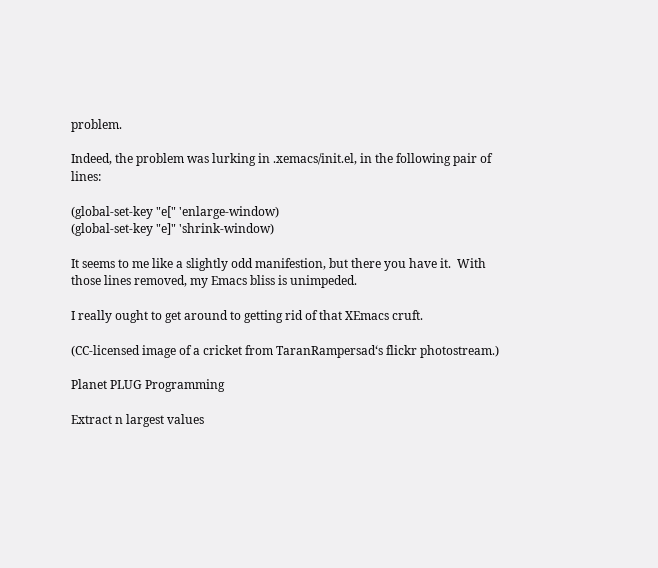problem.

Indeed, the problem was lurking in .xemacs/init.el, in the following pair of lines:

(global-set-key "e[" 'enlarge-window)
(global-set-key "e]" 'shrink-window)

It seems to me like a slightly odd manifestion, but there you have it.  With those lines removed, my Emacs bliss is unimpeded.

I really ought to get around to getting rid of that XEmacs cruft.

(CC-licensed image of a cricket from TaranRampersad‘s flickr photostream.)

Planet PLUG Programming

Extract n largest values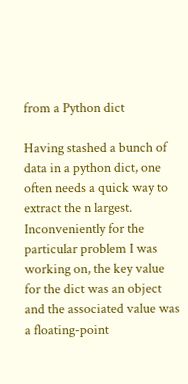from a Python dict

Having stashed a bunch of data in a python dict, one often needs a quick way to extract the n largest.  Inconveniently for the particular problem I was working on, the key value for the dict was an object and the associated value was a floating-point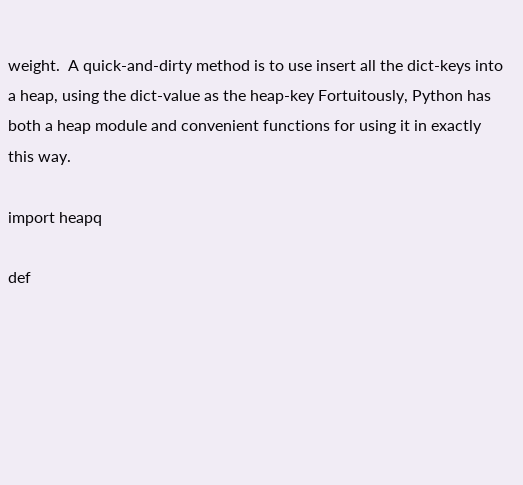weight.  A quick-and-dirty method is to use insert all the dict-keys into a heap, using the dict-value as the heap-key Fortuitously, Python has both a heap module and convenient functions for using it in exactly this way.

import heapq

def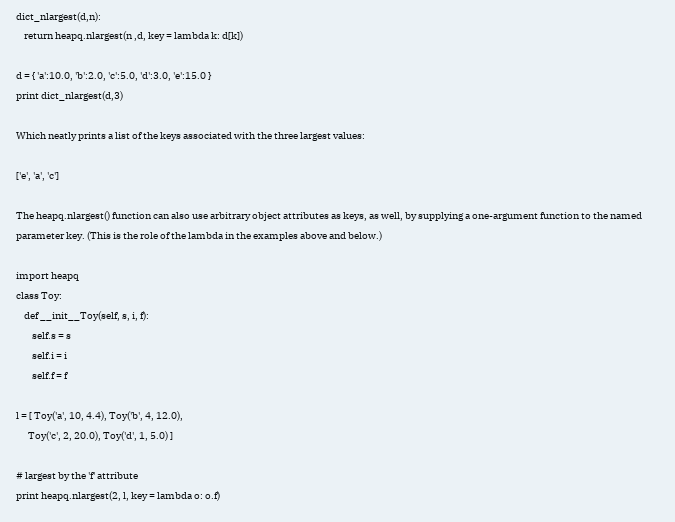dict_nlargest(d,n):
    return heapq.nlargest(n ,d, key = lambda k: d[k])

d = { 'a':10.0, 'b':2.0, 'c':5.0, 'd':3.0, 'e':15.0 }
print dict_nlargest(d,3)

Which neatly prints a list of the keys associated with the three largest values:

['e', 'a', 'c']

The heapq.nlargest() function can also use arbitrary object attributes as keys, as well, by supplying a one-argument function to the named parameter key. (This is the role of the lambda in the examples above and below.)

import heapq
class Toy:
    def __init__Toy(self, s, i, f):
        self.s = s
        self.i = i
        self.f = f

l = [ Toy('a', 10, 4.4), Toy('b', 4, 12.0),
      Toy('c', 2, 20.0), Toy('d', 1, 5.0) ]

# largest by the 'f' attribute
print heapq.nlargest(2, l, key = lambda o: o.f)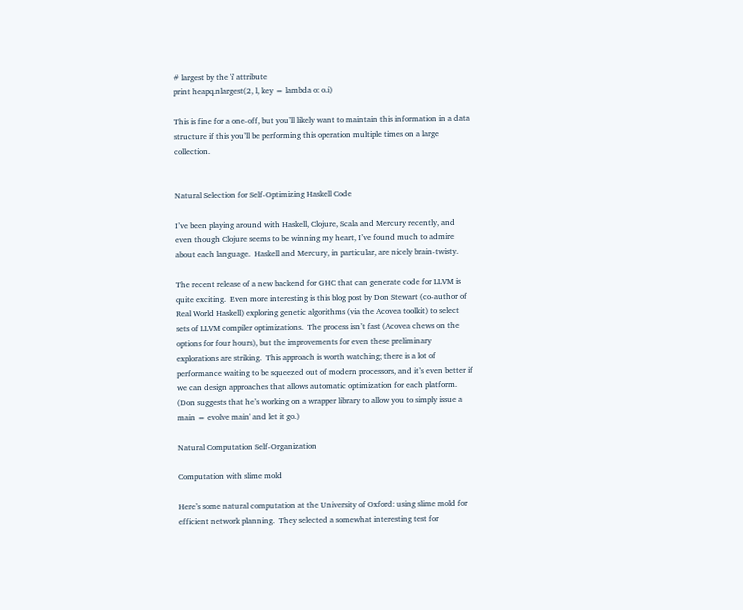# largest by the 'i' attribute
print heapq.nlargest(2, l, key = lambda o: o.i)

This is fine for a one-off, but you’ll likely want to maintain this information in a data structure if this you’ll be performing this operation multiple times on a large collection.


Natural Selection for Self-Optimizing Haskell Code

I’ve been playing around with Haskell, Clojure, Scala and Mercury recently, and even though Clojure seems to be winning my heart, I’ve found much to admire about each language.  Haskell and Mercury, in particular, are nicely brain-twisty.

The recent release of a new backend for GHC that can generate code for LLVM is quite exciting.  Even more interesting is this blog post by Don Stewart (co-author of Real World Haskell) exploring genetic algorithms (via the Acovea toolkit) to select sets of LLVM compiler optimizations.  The process isn’t fast (Acovea chews on the options for four hours), but the improvements for even these preliminary explorations are striking.  This approach is worth watching; there is a lot of performance waiting to be squeezed out of modern processors, and it’s even better if we can design approaches that allows automatic optimization for each platform. (Don suggests that he’s working on a wrapper library to allow you to simply issue a main = evolve main' and let it go.)

Natural Computation Self-Organization

Computation with slime mold

Here’s some natural computation at the University of Oxford: using slime mold for efficient network planning.  They selected a somewhat interesting test for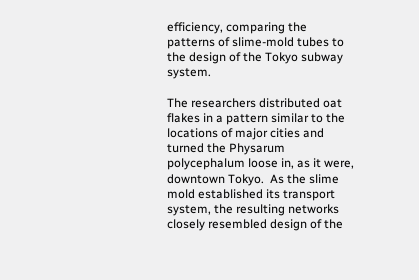efficiency, comparing the patterns of slime-mold tubes to the design of the Tokyo subway system.

The researchers distributed oat flakes in a pattern similar to the locations of major cities and turned the Physarum polycephalum loose in, as it were, downtown Tokyo.  As the slime mold established its transport system, the resulting networks closely resembled design of the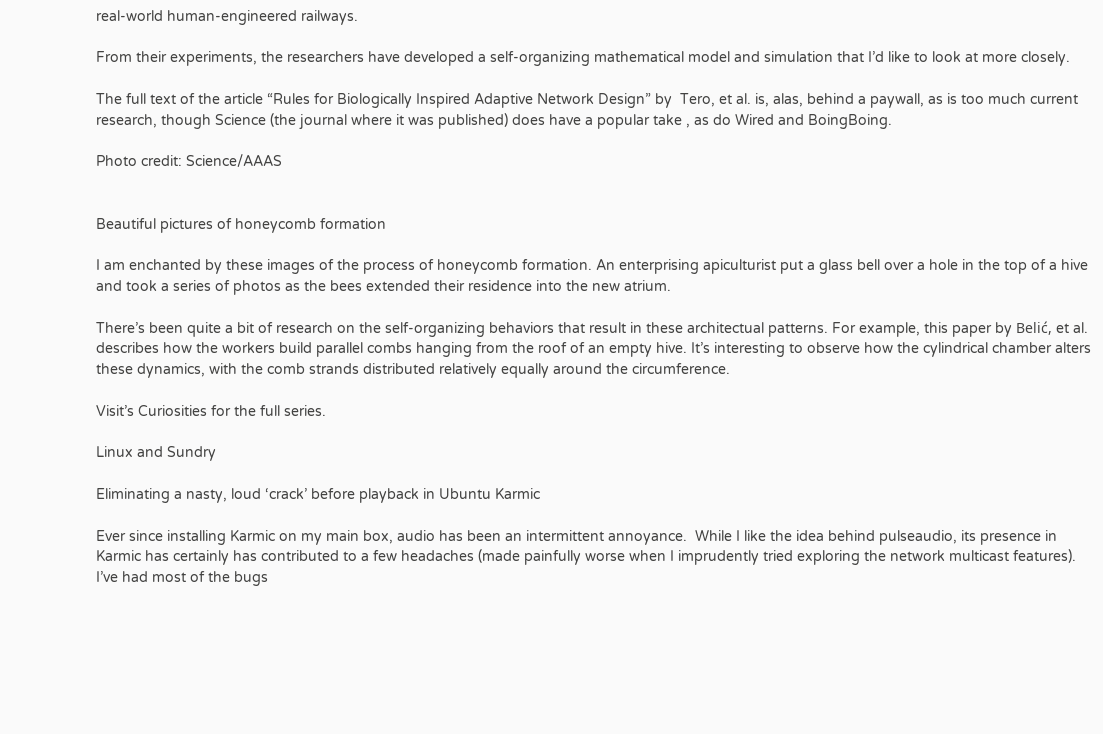real-world human-engineered railways.

From their experiments, the researchers have developed a self-organizing mathematical model and simulation that I’d like to look at more closely.

The full text of the article “Rules for Biologically Inspired Adaptive Network Design” by  Tero, et al. is, alas, behind a paywall, as is too much current research, though Science (the journal where it was published) does have a popular take , as do Wired and BoingBoing.

Photo credit: Science/AAAS


Beautiful pictures of honeycomb formation

I am enchanted by these images of the process of honeycomb formation. An enterprising apiculturist put a glass bell over a hole in the top of a hive and took a series of photos as the bees extended their residence into the new atrium.

There’s been quite a bit of research on the self-organizing behaviors that result in these architectual patterns. For example, this paper by Belić, et al. describes how the workers build parallel combs hanging from the roof of an empty hive. It’s interesting to observe how the cylindrical chamber alters these dynamics, with the comb strands distributed relatively equally around the circumference.

Visit’s Curiosities for the full series.

Linux and Sundry

Eliminating a nasty, loud ‘crack’ before playback in Ubuntu Karmic

Ever since installing Karmic on my main box, audio has been an intermittent annoyance.  While I like the idea behind pulseaudio, its presence in Karmic has certainly has contributed to a few headaches (made painfully worse when I imprudently tried exploring the network multicast features).  I’ve had most of the bugs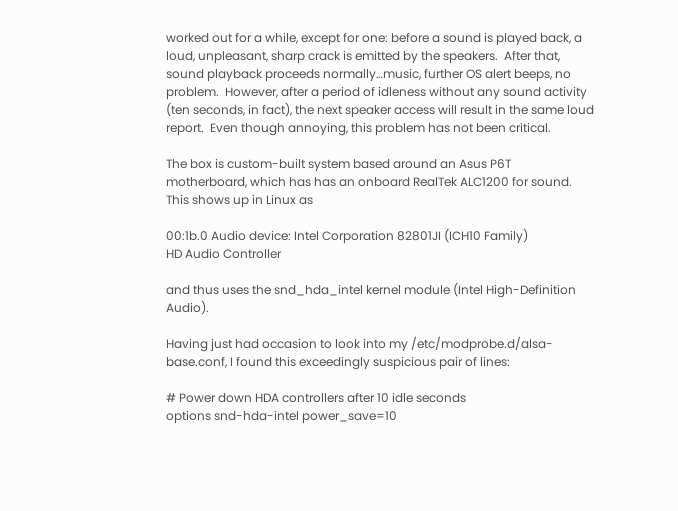worked out for a while, except for one: before a sound is played back, a loud, unpleasant, sharp crack is emitted by the speakers.  After that, sound playback proceeds normally…music, further OS alert beeps, no problem.  However, after a period of idleness without any sound activity (ten seconds, in fact), the next speaker access will result in the same loud report.  Even though annoying, this problem has not been critical.

The box is custom-built system based around an Asus P6T motherboard, which has has an onboard RealTek ALC1200 for sound.  This shows up in Linux as

00:1b.0 Audio device: Intel Corporation 82801JI (ICH10 Family)
HD Audio Controller

and thus uses the snd_hda_intel kernel module (Intel High-Definition Audio).

Having just had occasion to look into my /etc/modprobe.d/alsa-base.conf, I found this exceedingly suspicious pair of lines:

# Power down HDA controllers after 10 idle seconds
options snd-hda-intel power_save=10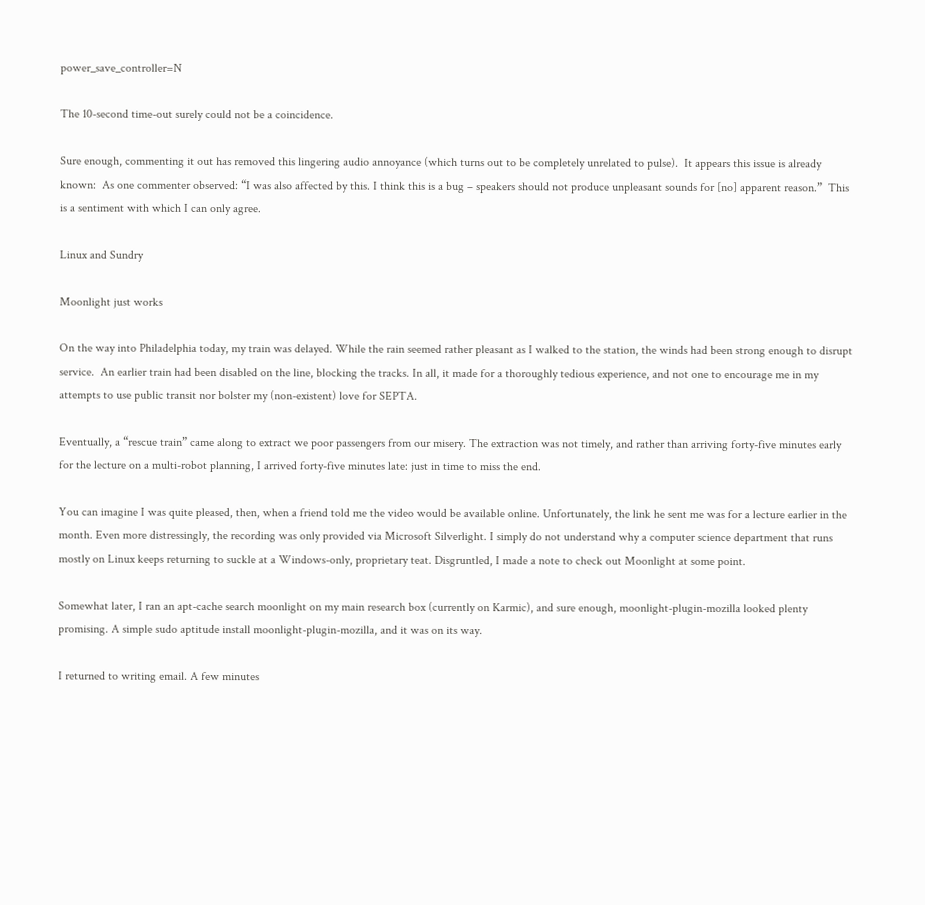power_save_controller=N

The 10-second time-out surely could not be a coincidence.

Sure enough, commenting it out has removed this lingering audio annoyance (which turns out to be completely unrelated to pulse).  It appears this issue is already known:  As one commenter observed: “I was also affected by this. I think this is a bug – speakers should not produce unpleasant sounds for [no] apparent reason.”  This is a sentiment with which I can only agree.

Linux and Sundry

Moonlight just works

On the way into Philadelphia today, my train was delayed. While the rain seemed rather pleasant as I walked to the station, the winds had been strong enough to disrupt service.  An earlier train had been disabled on the line, blocking the tracks. In all, it made for a thoroughly tedious experience, and not one to encourage me in my attempts to use public transit nor bolster my (non-existent) love for SEPTA.

Eventually, a “rescue train” came along to extract we poor passengers from our misery. The extraction was not timely, and rather than arriving forty-five minutes early for the lecture on a multi-robot planning, I arrived forty-five minutes late: just in time to miss the end.

You can imagine I was quite pleased, then, when a friend told me the video would be available online. Unfortunately, the link he sent me was for a lecture earlier in the month. Even more distressingly, the recording was only provided via Microsoft Silverlight. I simply do not understand why a computer science department that runs mostly on Linux keeps returning to suckle at a Windows-only, proprietary teat. Disgruntled, I made a note to check out Moonlight at some point.

Somewhat later, I ran an apt-cache search moonlight on my main research box (currently on Karmic), and sure enough, moonlight-plugin-mozilla looked plenty promising. A simple sudo aptitude install moonlight-plugin-mozilla, and it was on its way.

I returned to writing email. A few minutes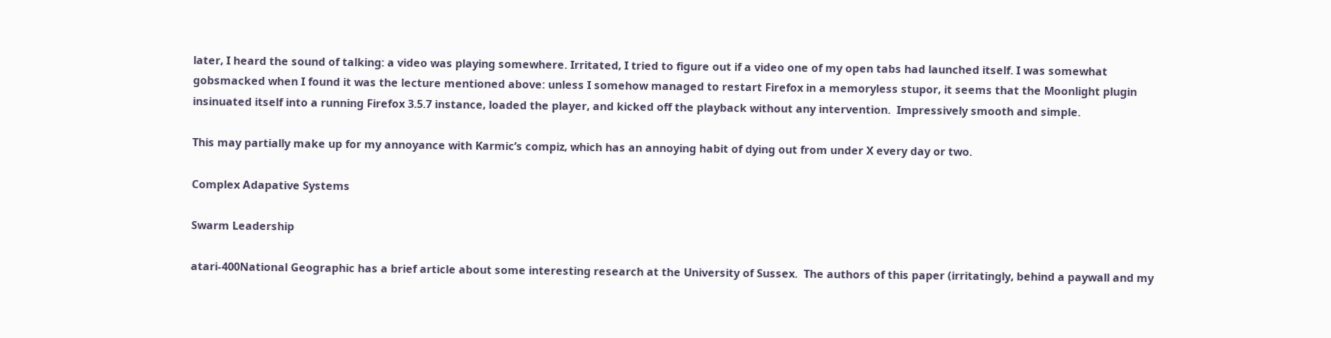later, I heard the sound of talking: a video was playing somewhere. Irritated, I tried to figure out if a video one of my open tabs had launched itself. I was somewhat gobsmacked when I found it was the lecture mentioned above: unless I somehow managed to restart Firefox in a memoryless stupor, it seems that the Moonlight plugin insinuated itself into a running Firefox 3.5.7 instance, loaded the player, and kicked off the playback without any intervention.  Impressively smooth and simple.

This may partially make up for my annoyance with Karmic’s compiz, which has an annoying habit of dying out from under X every day or two.

Complex Adapative Systems

Swarm Leadership

atari-400National Geographic has a brief article about some interesting research at the University of Sussex.  The authors of this paper (irritatingly, behind a paywall and my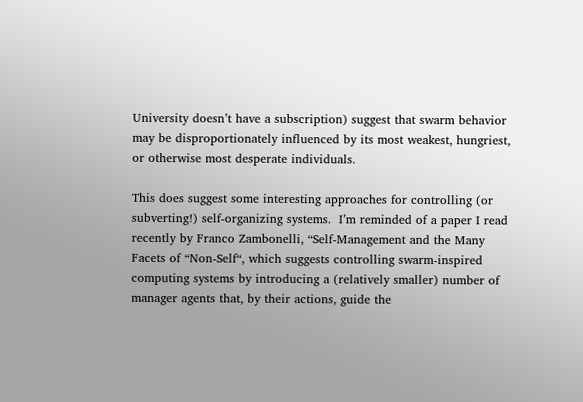University doesn’t have a subscription) suggest that swarm behavior may be disproportionately influenced by its most weakest, hungriest, or otherwise most desperate individuals.

This does suggest some interesting approaches for controlling (or subverting!) self-organizing systems.  I’m reminded of a paper I read recently by Franco Zambonelli, “Self-Management and the Many Facets of “Non-Self“, which suggests controlling swarm-inspired computing systems by introducing a (relatively smaller) number of manager agents that, by their actions, guide the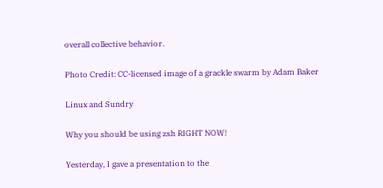overall collective behavior.

Photo Credit: CC-licensed image of a grackle swarm by Adam Baker

Linux and Sundry

Why you should be using zsh RIGHT NOW!

Yesterday, I gave a presentation to the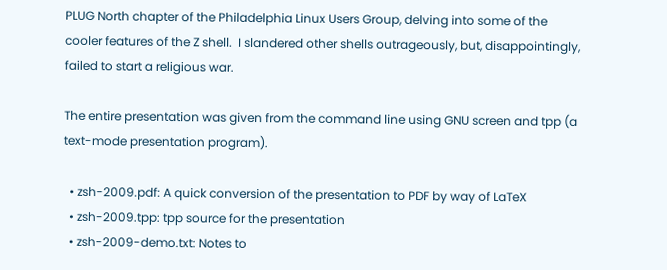PLUG North chapter of the Philadelphia Linux Users Group, delving into some of the cooler features of the Z shell.  I slandered other shells outrageously, but, disappointingly, failed to start a religious war.

The entire presentation was given from the command line using GNU screen and tpp (a text-mode presentation program).

  • zsh-2009.pdf: A quick conversion of the presentation to PDF by way of LaTeX
  • zsh-2009.tpp: tpp source for the presentation
  • zsh-2009-demo.txt: Notes to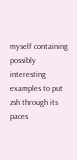myself containing possibly interesting examples to put zsh through its paces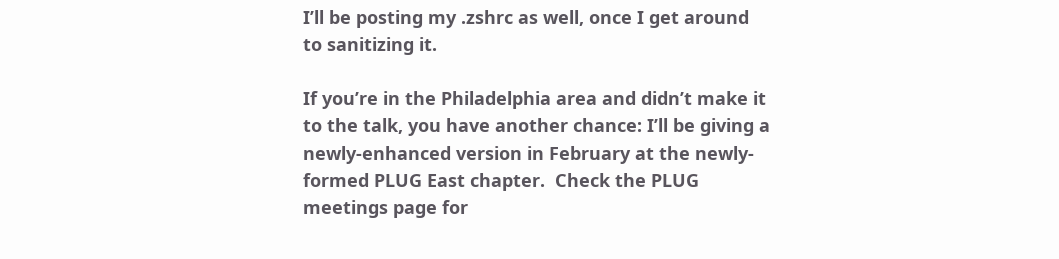I’ll be posting my .zshrc as well, once I get around to sanitizing it.

If you’re in the Philadelphia area and didn’t make it to the talk, you have another chance: I’ll be giving a newly-enhanced version in February at the newly-formed PLUG East chapter.  Check the PLUG meetings page for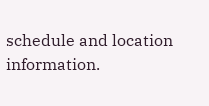schedule and location information.